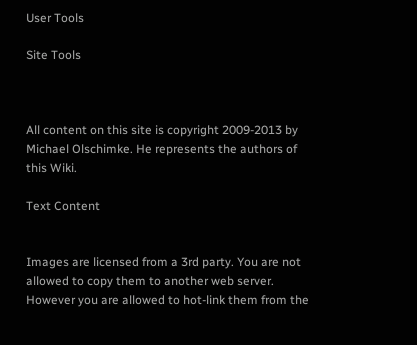User Tools

Site Tools



All content on this site is copyright 2009-2013 by Michael Olschimke. He represents the authors of this Wiki.

Text Content


Images are licensed from a 3rd party. You are not allowed to copy them to another web server. However you are allowed to hot-link them from the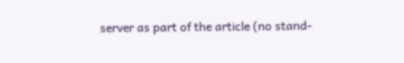server as part of the article (no stand-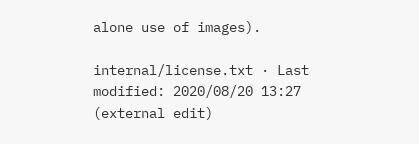alone use of images).

internal/license.txt · Last modified: 2020/08/20 13:27 (external edit)